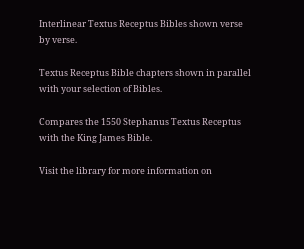Interlinear Textus Receptus Bibles shown verse by verse.

Textus Receptus Bible chapters shown in parallel with your selection of Bibles.

Compares the 1550 Stephanus Textus Receptus with the King James Bible.

Visit the library for more information on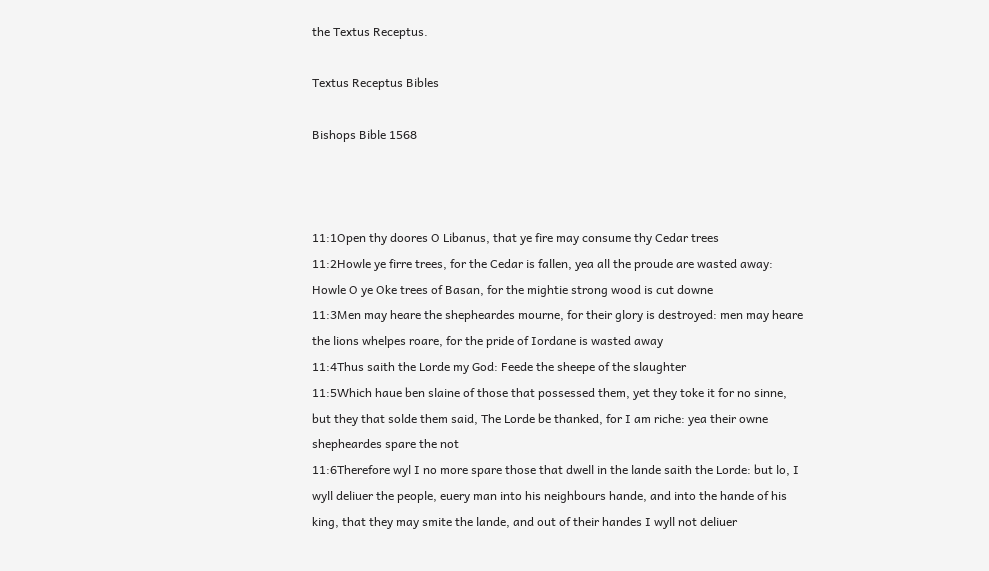the Textus Receptus.

Textus Receptus Bibles

Bishops Bible 1568



11:1Open thy doores O Libanus, that ye fire may consume thy Cedar trees
11:2Howle ye firre trees, for the Cedar is fallen, yea all the proude are wasted away: Howle O ye Oke trees of Basan, for the mightie strong wood is cut downe
11:3Men may heare the shepheardes mourne, for their glory is destroyed: men may heare the lions whelpes roare, for the pride of Iordane is wasted away
11:4Thus saith the Lorde my God: Feede the sheepe of the slaughter
11:5Which haue ben slaine of those that possessed them, yet they toke it for no sinne, but they that solde them said, The Lorde be thanked, for I am riche: yea their owne shepheardes spare the not
11:6Therefore wyl I no more spare those that dwell in the lande saith the Lorde: but lo, I wyll deliuer the people, euery man into his neighbours hande, and into the hande of his king, that they may smite the lande, and out of their handes I wyll not deliuer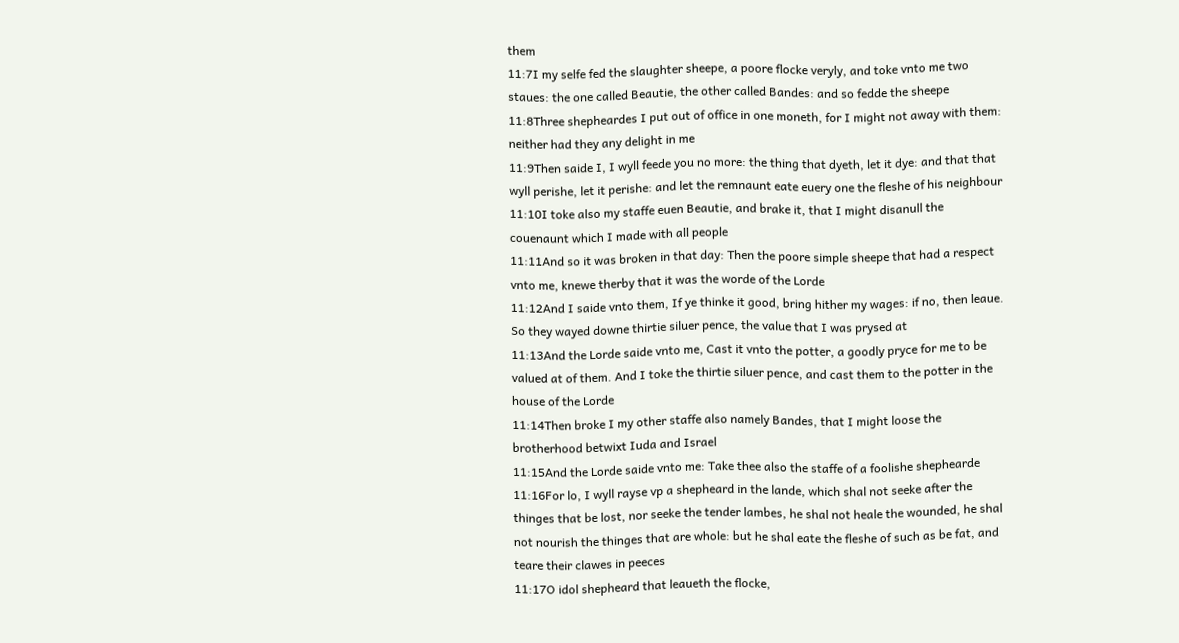them
11:7I my selfe fed the slaughter sheepe, a poore flocke veryly, and toke vnto me two staues: the one called Beautie, the other called Bandes: and so fedde the sheepe
11:8Three shepheardes I put out of office in one moneth, for I might not away with them: neither had they any delight in me
11:9Then saide I, I wyll feede you no more: the thing that dyeth, let it dye: and that that wyll perishe, let it perishe: and let the remnaunt eate euery one the fleshe of his neighbour
11:10I toke also my staffe euen Beautie, and brake it, that I might disanull the couenaunt which I made with all people
11:11And so it was broken in that day: Then the poore simple sheepe that had a respect vnto me, knewe therby that it was the worde of the Lorde
11:12And I saide vnto them, If ye thinke it good, bring hither my wages: if no, then leaue. So they wayed downe thirtie siluer pence, the value that I was prysed at
11:13And the Lorde saide vnto me, Cast it vnto the potter, a goodly pryce for me to be valued at of them. And I toke the thirtie siluer pence, and cast them to the potter in the house of the Lorde
11:14Then broke I my other staffe also namely Bandes, that I might loose the brotherhood betwixt Iuda and Israel
11:15And the Lorde saide vnto me: Take thee also the staffe of a foolishe shephearde
11:16For lo, I wyll rayse vp a shepheard in the lande, which shal not seeke after the thinges that be lost, nor seeke the tender lambes, he shal not heale the wounded, he shal not nourish the thinges that are whole: but he shal eate the fleshe of such as be fat, and teare their clawes in peeces
11:17O idol shepheard that leaueth the flocke,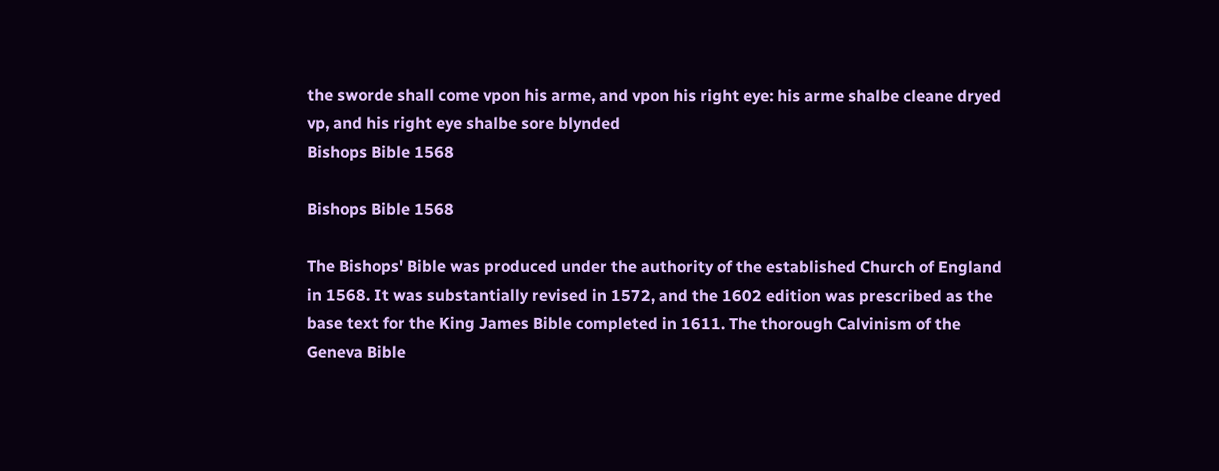the sworde shall come vpon his arme, and vpon his right eye: his arme shalbe cleane dryed vp, and his right eye shalbe sore blynded
Bishops Bible 1568

Bishops Bible 1568

The Bishops' Bible was produced under the authority of the established Church of England in 1568. It was substantially revised in 1572, and the 1602 edition was prescribed as the base text for the King James Bible completed in 1611. The thorough Calvinism of the Geneva Bible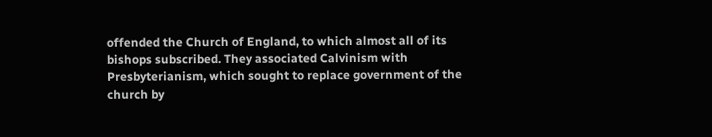offended the Church of England, to which almost all of its bishops subscribed. They associated Calvinism with Presbyterianism, which sought to replace government of the church by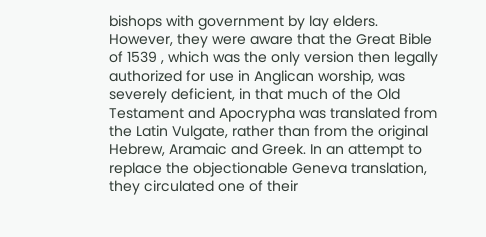bishops with government by lay elders. However, they were aware that the Great Bible of 1539 , which was the only version then legally authorized for use in Anglican worship, was severely deficient, in that much of the Old Testament and Apocrypha was translated from the Latin Vulgate, rather than from the original Hebrew, Aramaic and Greek. In an attempt to replace the objectionable Geneva translation, they circulated one of their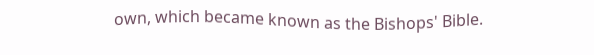own, which became known as the Bishops' Bible.